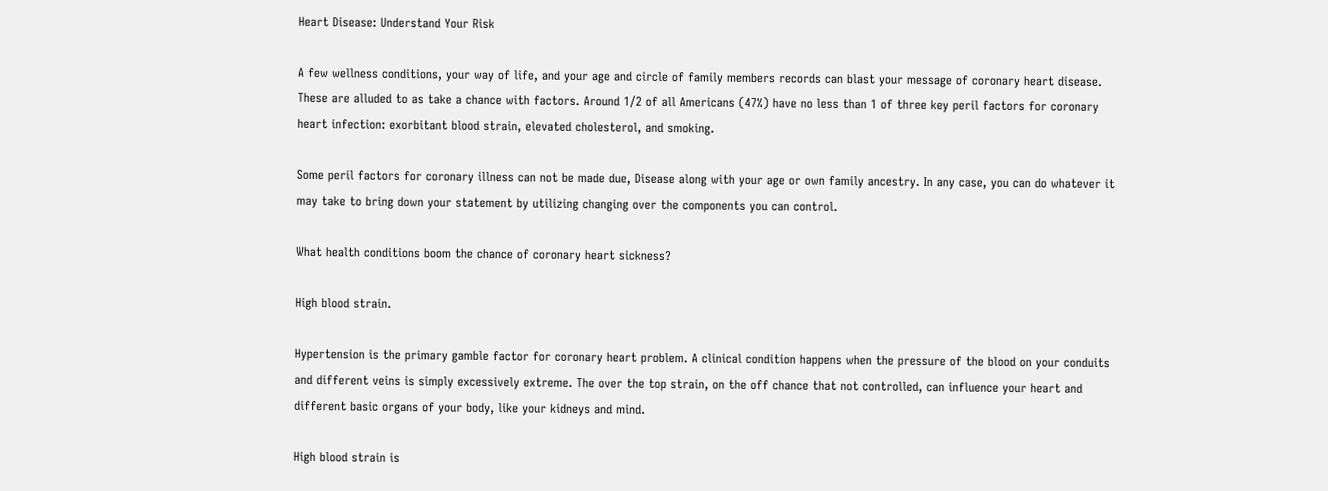Heart Disease: Understand Your Risk

A few wellness conditions, your way of life, and your age and circle of family members records can blast your message of coronary heart disease. These are alluded to as take a chance with factors. Around 1/2 of all Americans (47%) have no less than 1 of three key peril factors for coronary heart infection: exorbitant blood strain, elevated cholesterol, and smoking.

Some peril factors for coronary illness can not be made due, Disease along with your age or own family ancestry. In any case, you can do whatever it may take to bring down your statement by utilizing changing over the components you can control.

What health conditions boom the chance of coronary heart sickness?

High blood strain.

Hypertension is the primary gamble factor for coronary heart problem. A clinical condition happens when the pressure of the blood on your conduits and different veins is simply excessively extreme. The over the top strain, on the off chance that not controlled, can influence your heart and different basic organs of your body, like your kidneys and mind.

High blood strain is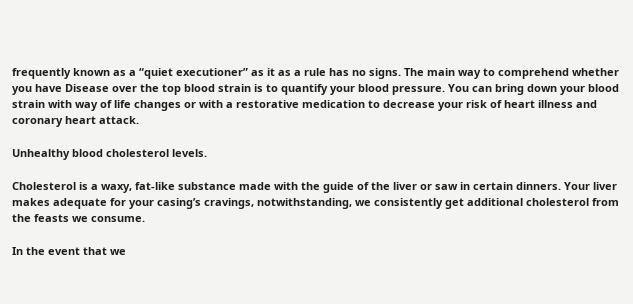frequently known as a “quiet executioner” as it as a rule has no signs. The main way to comprehend whether you have Disease over the top blood strain is to quantify your blood pressure. You can bring down your blood strain with way of life changes or with a restorative medication to decrease your risk of heart illness and coronary heart attack.

Unhealthy blood cholesterol levels.

Cholesterol is a waxy, fat-like substance made with the guide of the liver or saw in certain dinners. Your liver makes adequate for your casing’s cravings, notwithstanding, we consistently get additional cholesterol from the feasts we consume.

In the event that we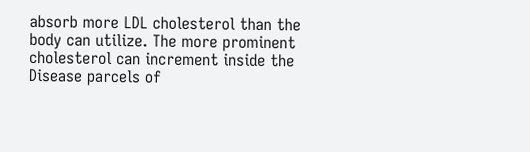absorb more LDL cholesterol than the body can utilize. The more prominent cholesterol can increment inside the Disease parcels of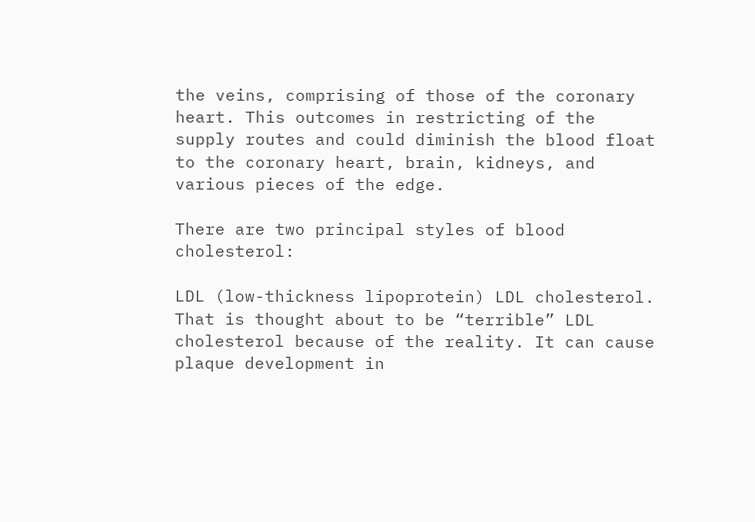the veins, comprising of those of the coronary heart. This outcomes in restricting of the supply routes and could diminish the blood float to the coronary heart, brain, kidneys, and various pieces of the edge.

There are two principal styles of blood cholesterol:

LDL (low-thickness lipoprotein) LDL cholesterol. That is thought about to be “terrible” LDL cholesterol because of the reality. It can cause plaque development in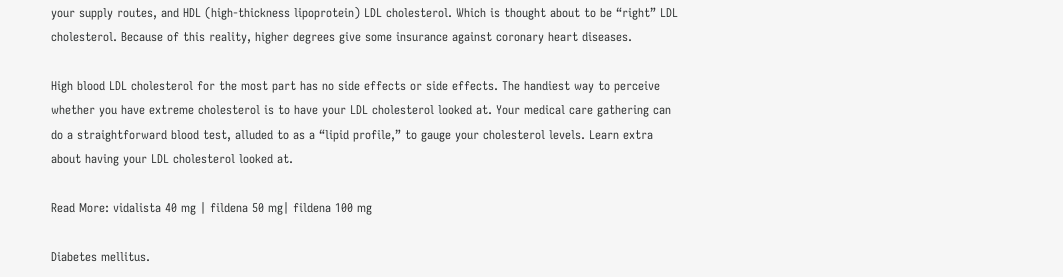your supply routes, and HDL (high-thickness lipoprotein) LDL cholesterol. Which is thought about to be “right” LDL cholesterol. Because of this reality, higher degrees give some insurance against coronary heart diseases.

High blood LDL cholesterol for the most part has no side effects or side effects. The handiest way to perceive whether you have extreme cholesterol is to have your LDL cholesterol looked at. Your medical care gathering can do a straightforward blood test, alluded to as a “lipid profile,” to gauge your cholesterol levels. Learn extra about having your LDL cholesterol looked at.

Read More: vidalista 40 mg | fildena 50 mg| fildena 100 mg

Diabetes mellitus.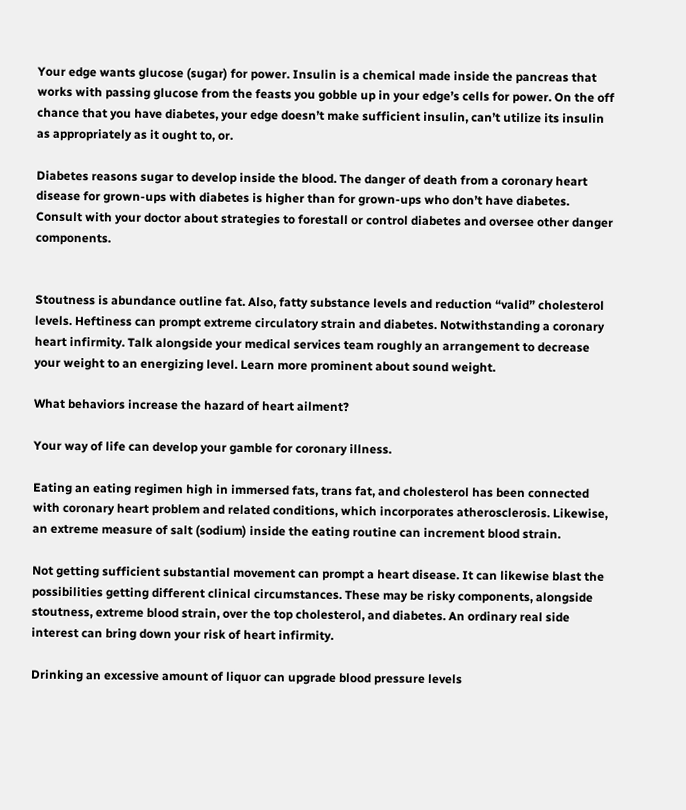Your edge wants glucose (sugar) for power. Insulin is a chemical made inside the pancreas that works with passing glucose from the feasts you gobble up in your edge’s cells for power. On the off chance that you have diabetes, your edge doesn’t make sufficient insulin, can’t utilize its insulin as appropriately as it ought to, or.

Diabetes reasons sugar to develop inside the blood. The danger of death from a coronary heart disease for grown-ups with diabetes is higher than for grown-ups who don’t have diabetes. Consult with your doctor about strategies to forestall or control diabetes and oversee other danger components.


Stoutness is abundance outline fat. Also, fatty substance levels and reduction “valid” cholesterol levels. Heftiness can prompt extreme circulatory strain and diabetes. Notwithstanding a coronary heart infirmity. Talk alongside your medical services team roughly an arrangement to decrease your weight to an energizing level. Learn more prominent about sound weight.

What behaviors increase the hazard of heart ailment?

Your way of life can develop your gamble for coronary illness.

Eating an eating regimen high in immersed fats, trans fat, and cholesterol has been connected with coronary heart problem and related conditions, which incorporates atherosclerosis. Likewise, an extreme measure of salt (sodium) inside the eating routine can increment blood strain.

Not getting sufficient substantial movement can prompt a heart disease. It can likewise blast the possibilities getting different clinical circumstances. These may be risky components, alongside stoutness, extreme blood strain, over the top cholesterol, and diabetes. An ordinary real side interest can bring down your risk of heart infirmity.

Drinking an excessive amount of liquor can upgrade blood pressure levels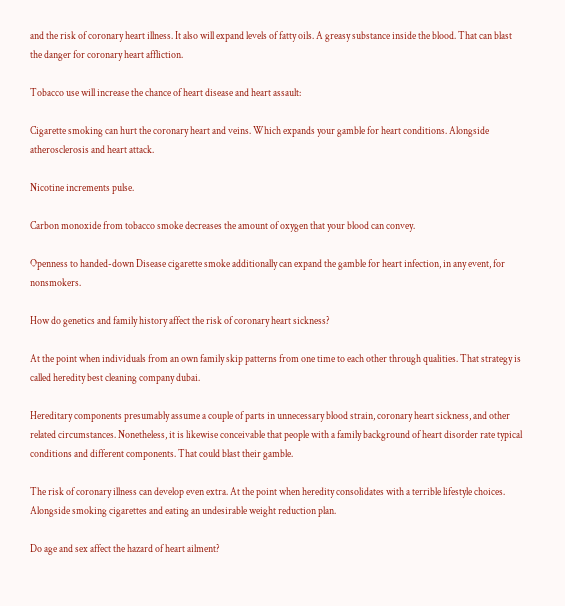and the risk of coronary heart illness. It also will expand levels of fatty oils. A greasy substance inside the blood. That can blast the danger for coronary heart affliction.

Tobacco use will increase the chance of heart disease and heart assault:

Cigarette smoking can hurt the coronary heart and veins. Which expands your gamble for heart conditions. Alongside atherosclerosis and heart attack.

Nicotine increments pulse.

Carbon monoxide from tobacco smoke decreases the amount of oxygen that your blood can convey.

Openness to handed-down Disease cigarette smoke additionally can expand the gamble for heart infection, in any event, for nonsmokers.

How do genetics and family history affect the risk of coronary heart sickness?

At the point when individuals from an own family skip patterns from one time to each other through qualities. That strategy is called heredity best cleaning company dubai.

Hereditary components presumably assume a couple of parts in unnecessary blood strain, coronary heart sickness, and other related circumstances. Nonetheless, it is likewise conceivable that people with a family background of heart disorder rate typical conditions and different components. That could blast their gamble.

The risk of coronary illness can develop even extra. At the point when heredity consolidates with a terrible lifestyle choices. Alongside smoking cigarettes and eating an undesirable weight reduction plan.

Do age and sex affect the hazard of heart ailment?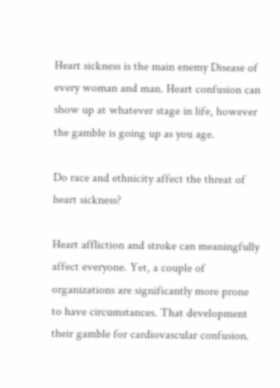Heart sickness is the main enemy Disease of every woman and man. Heart confusion can show up at whatever stage in life, however the gamble is going up as you age.

Do race and ethnicity affect the threat of heart sickness?

Heart affliction and stroke can meaningfully affect everyone. Yet, a couple of organizations are significantly more prone to have circumstances. That development their gamble for cardiovascular confusion.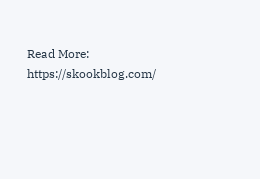Read More: https://skookblog.com/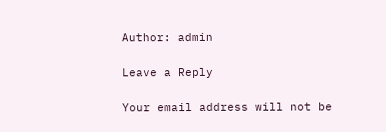Author: admin

Leave a Reply

Your email address will not be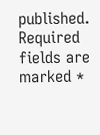published. Required fields are marked *